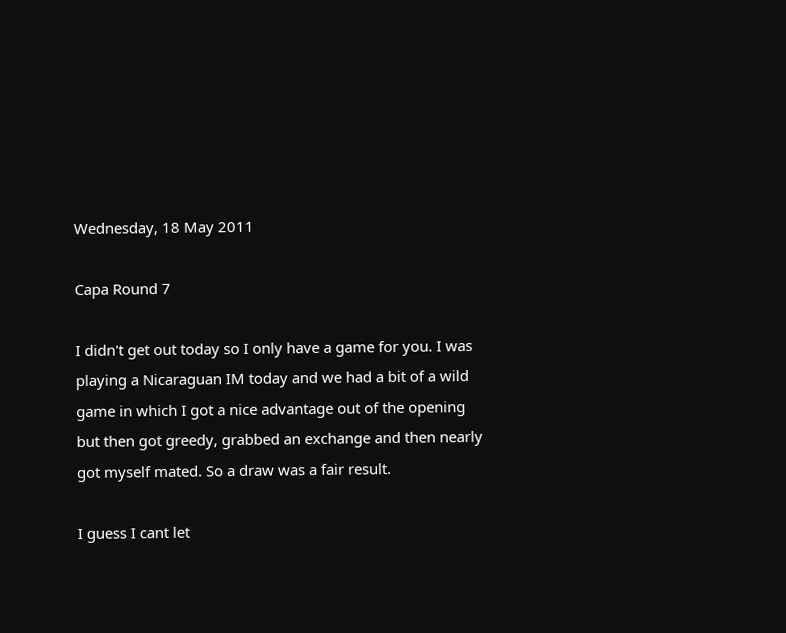Wednesday, 18 May 2011

Capa Round 7

I didn't get out today so I only have a game for you. I was playing a Nicaraguan IM today and we had a bit of a wild game in which I got a nice advantage out of the opening but then got greedy, grabbed an exchange and then nearly got myself mated. So a draw was a fair result.

I guess I cant let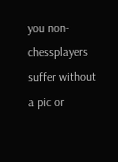you non-chessplayers suffer without a pic or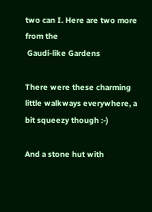two can I. Here are two more from the
 Gaudi-like Gardens

There were these charming little walkways everywhere, a bit squeezy though :-)

And a stone hut with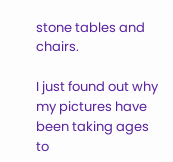stone tables and chairs.

I just found out why my pictures have been taking ages to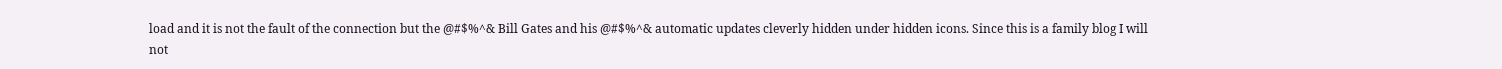load and it is not the fault of the connection but the @#$%^& Bill Gates and his @#$%^& automatic updates cleverly hidden under hidden icons. Since this is a family blog I will not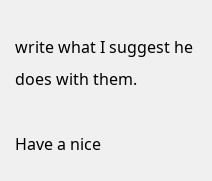write what I suggest he does with them.

Have a nice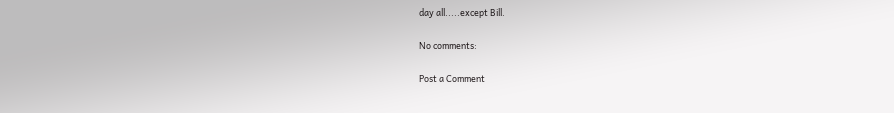day all.....except Bill.

No comments:

Post a Comment